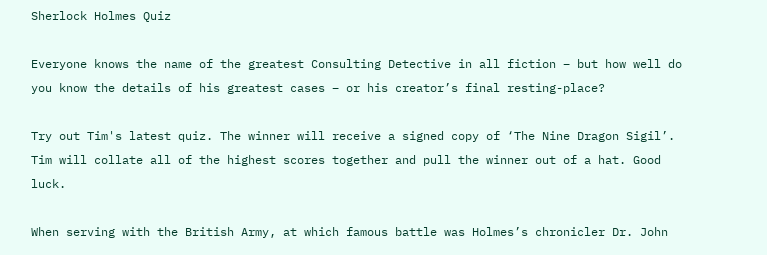Sherlock Holmes Quiz

Everyone knows the name of the greatest Consulting Detective in all fiction – but how well do you know the details of his greatest cases – or his creator’s final resting-place?

Try out Tim's latest quiz. The winner will receive a signed copy of ‘The Nine Dragon Sigil’. Tim will collate all of the highest scores together and pull the winner out of a hat. Good luck.

When serving with the British Army, at which famous battle was Holmes’s chronicler Dr. John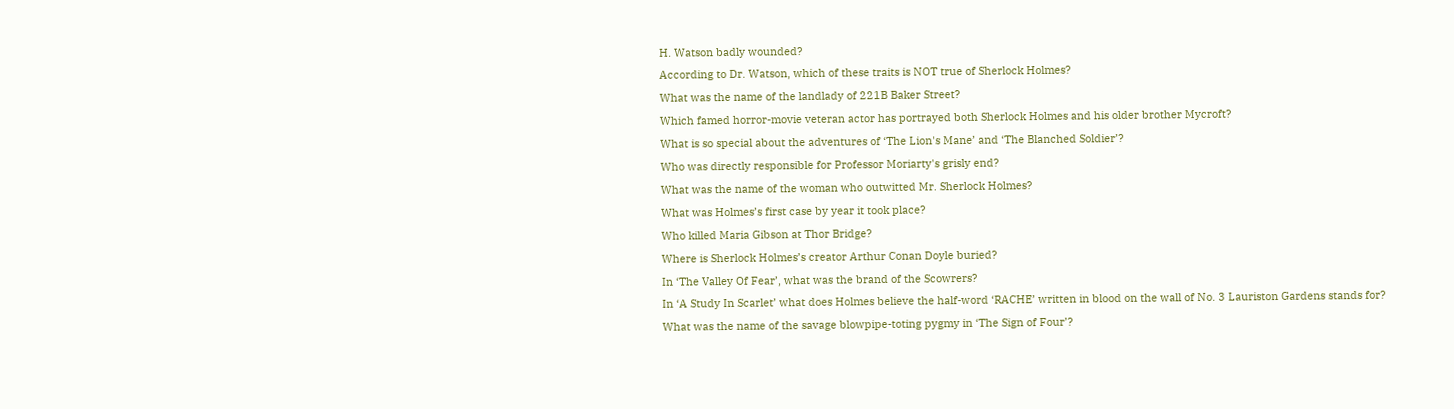H. Watson badly wounded?
According to Dr. Watson, which of these traits is NOT true of Sherlock Holmes?
What was the name of the landlady of 221B Baker Street?
Which famed horror-movie veteran actor has portrayed both Sherlock Holmes and his older brother Mycroft?
What is so special about the adventures of ‘The Lion's Mane’ and ‘The Blanched Soldier’?
Who was directly responsible for Professor Moriarty's grisly end?
What was the name of the woman who outwitted Mr. Sherlock Holmes?
What was Holmes’s first case by year it took place?
Who killed Maria Gibson at Thor Bridge?
Where is Sherlock Holmes’s creator Arthur Conan Doyle buried?
In ‘The Valley Of Fear’, what was the brand of the Scowrers?
In ‘A Study In Scarlet’ what does Holmes believe the half-word ‘RACHE’ written in blood on the wall of No. 3 Lauriston Gardens stands for?
What was the name of the savage blowpipe-toting pygmy in ‘The Sign of Four’?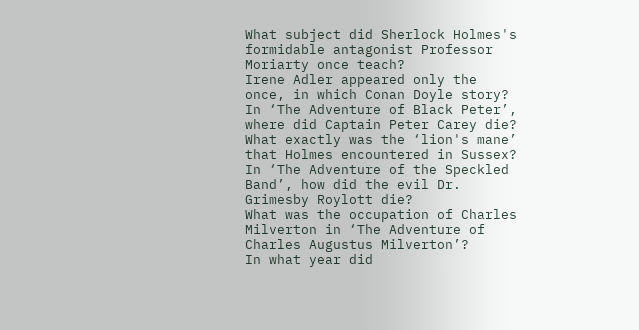What subject did Sherlock Holmes's formidable antagonist Professor Moriarty once teach?
Irene Adler appeared only the once, in which Conan Doyle story?
In ‘The Adventure of Black Peter’, where did Captain Peter Carey die?
What exactly was the ‘lion's mane’ that Holmes encountered in Sussex?
In ‘The Adventure of the Speckled Band’, how did the evil Dr. Grimesby Roylott die?
What was the occupation of Charles Milverton in ‘The Adventure of Charles Augustus Milverton’?
In what year did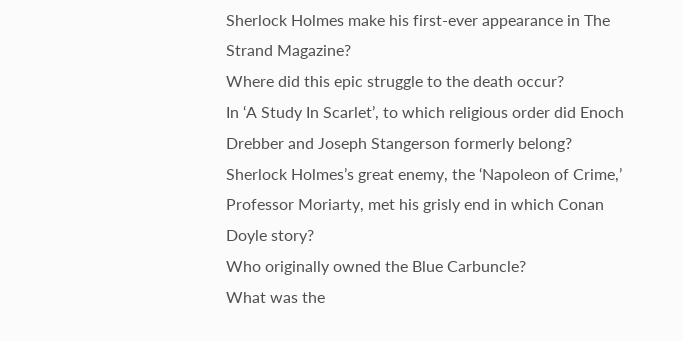Sherlock Holmes make his first-ever appearance in The Strand Magazine?
Where did this epic struggle to the death occur?
In ‘A Study In Scarlet’, to which religious order did Enoch Drebber and Joseph Stangerson formerly belong?
Sherlock Holmes’s great enemy, the ‘Napoleon of Crime,’ Professor Moriarty, met his grisly end in which Conan Doyle story?
Who originally owned the Blue Carbuncle?
What was the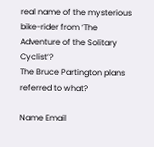real name of the mysterious bike-rider from ‘The Adventure of the Solitary Cyclist’?
The Bruce Partington plans referred to what?

Name Email